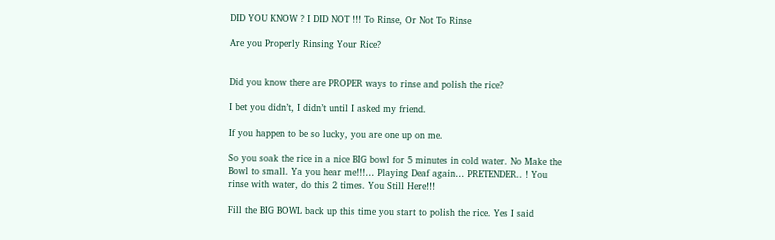DID YOU KNOW ? I DID NOT !!! To Rinse, Or Not To Rinse

Are you Properly Rinsing Your Rice?


Did you know there are PROPER ways to rinse and polish the rice?

I bet you didn’t, I didn’t until I asked my friend.

If you happen to be so lucky, you are one up on me.

So you soak the rice in a nice BIG bowl for 5 minutes in cold water. No Make the Bowl to small. Ya you hear me!!!… Playing Deaf again… PRETENDER.. ! You rinse with water, do this 2 times. You Still Here!!!

Fill the BIG BOWL back up this time you start to polish the rice. Yes I said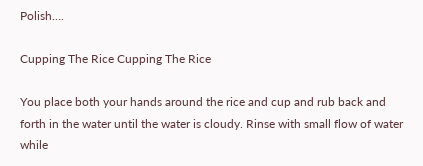Polish….

Cupping The Rice Cupping The Rice

You place both your hands around the rice and cup and rub back and forth in the water until the water is cloudy. Rinse with small flow of water while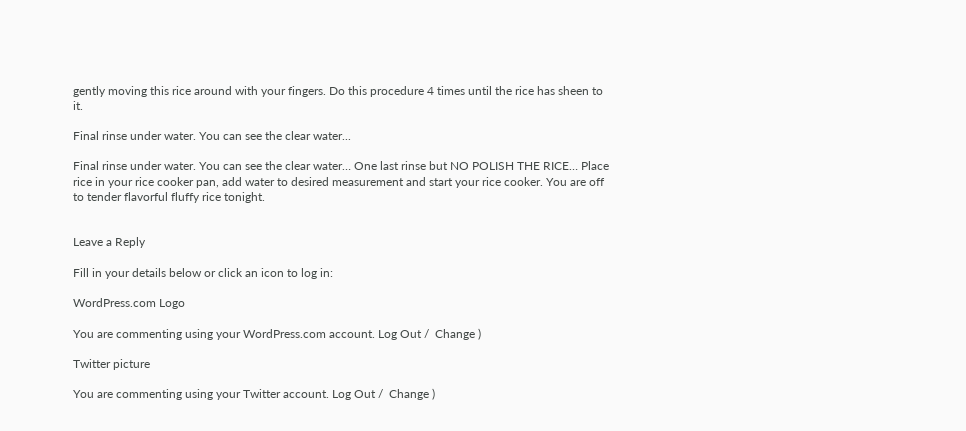gently moving this rice around with your fingers. Do this procedure 4 times until the rice has sheen to it.

Final rinse under water. You can see the clear water...

Final rinse under water. You can see the clear water… One last rinse but NO POLISH THE RICE… Place rice in your rice cooker pan, add water to desired measurement and start your rice cooker. You are off to tender flavorful fluffy rice tonight.


Leave a Reply

Fill in your details below or click an icon to log in:

WordPress.com Logo

You are commenting using your WordPress.com account. Log Out /  Change )

Twitter picture

You are commenting using your Twitter account. Log Out /  Change )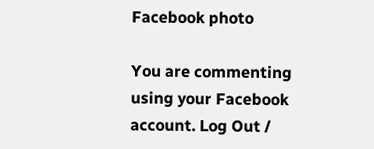Facebook photo

You are commenting using your Facebook account. Log Out /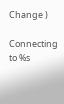Change )

Connecting to %s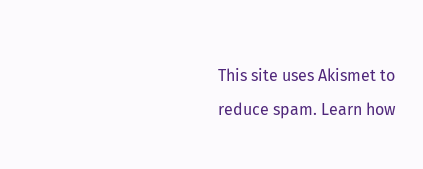This site uses Akismet to reduce spam. Learn how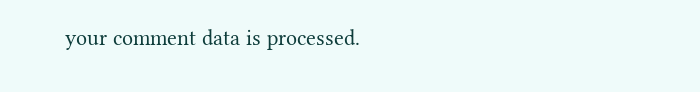your comment data is processed.